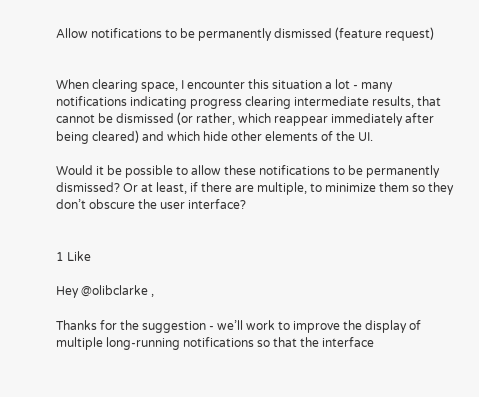Allow notifications to be permanently dismissed (feature request)


When clearing space, I encounter this situation a lot - many notifications indicating progress clearing intermediate results, that cannot be dismissed (or rather, which reappear immediately after being cleared) and which hide other elements of the UI.

Would it be possible to allow these notifications to be permanently dismissed? Or at least, if there are multiple, to minimize them so they don’t obscure the user interface?


1 Like

Hey @olibclarke ,

Thanks for the suggestion - we’ll work to improve the display of multiple long-running notifications so that the interface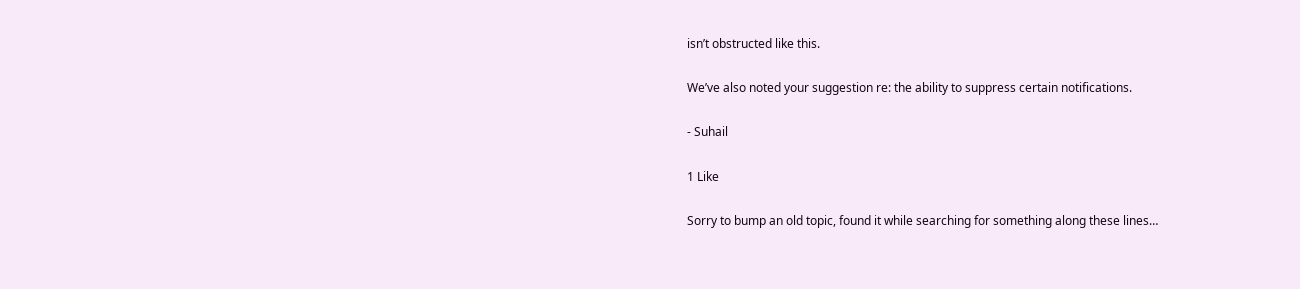isn’t obstructed like this.

We’ve also noted your suggestion re: the ability to suppress certain notifications.

- Suhail

1 Like

Sorry to bump an old topic, found it while searching for something along these lines…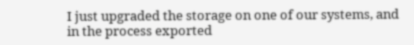I just upgraded the storage on one of our systems, and in the process exported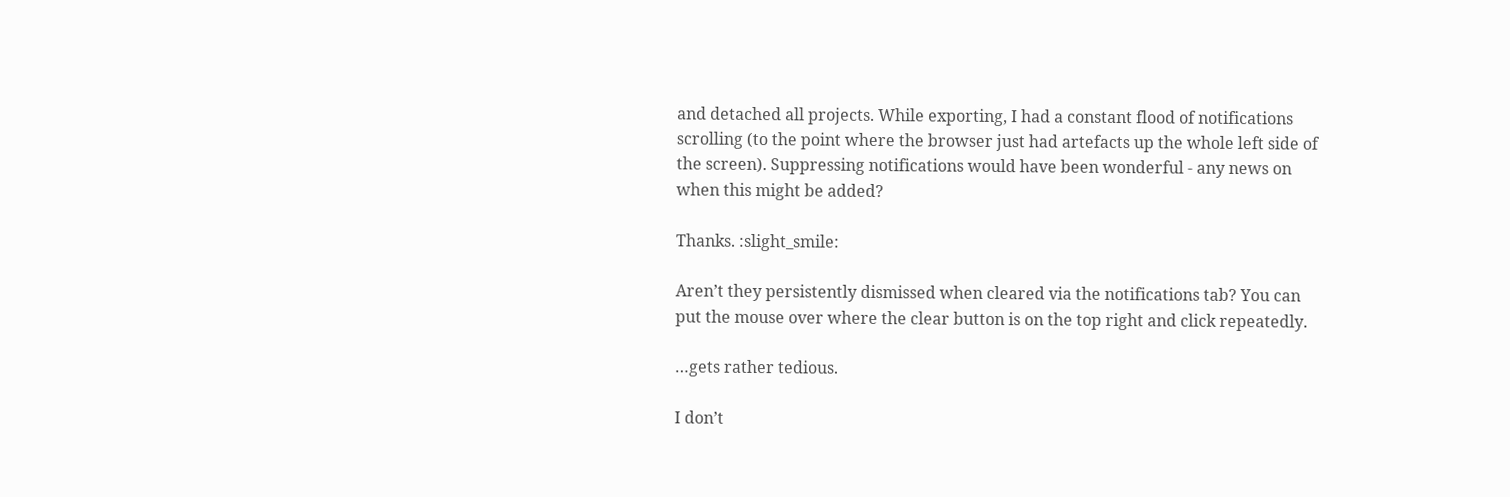and detached all projects. While exporting, I had a constant flood of notifications scrolling (to the point where the browser just had artefacts up the whole left side of the screen). Suppressing notifications would have been wonderful - any news on when this might be added?

Thanks. :slight_smile:

Aren’t they persistently dismissed when cleared via the notifications tab? You can put the mouse over where the clear button is on the top right and click repeatedly.

…gets rather tedious.

I don’t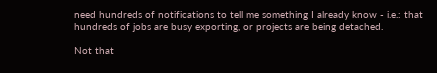need hundreds of notifications to tell me something I already know - i.e.: that hundreds of jobs are busy exporting, or projects are being detached.

Not that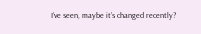I’ve seen, maybe it’s changed recently?